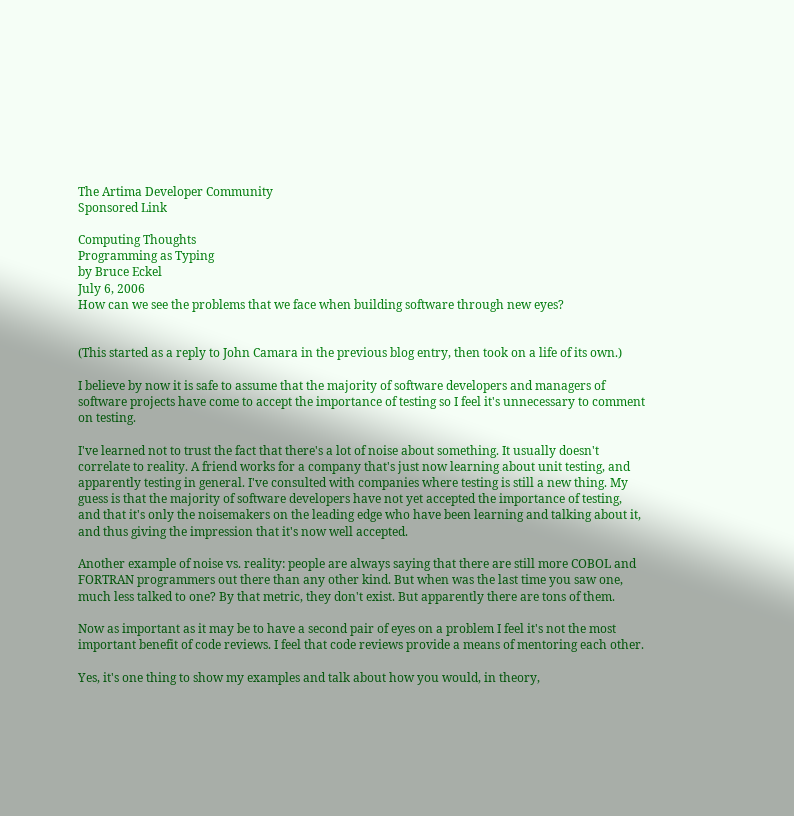The Artima Developer Community
Sponsored Link

Computing Thoughts
Programming as Typing
by Bruce Eckel
July 6, 2006
How can we see the problems that we face when building software through new eyes?


(This started as a reply to John Camara in the previous blog entry, then took on a life of its own.)

I believe by now it is safe to assume that the majority of software developers and managers of software projects have come to accept the importance of testing so I feel it's unnecessary to comment on testing.

I've learned not to trust the fact that there's a lot of noise about something. It usually doesn't correlate to reality. A friend works for a company that's just now learning about unit testing, and apparently testing in general. I've consulted with companies where testing is still a new thing. My guess is that the majority of software developers have not yet accepted the importance of testing, and that it's only the noisemakers on the leading edge who have been learning and talking about it, and thus giving the impression that it's now well accepted.

Another example of noise vs. reality: people are always saying that there are still more COBOL and FORTRAN programmers out there than any other kind. But when was the last time you saw one, much less talked to one? By that metric, they don't exist. But apparently there are tons of them.

Now as important as it may be to have a second pair of eyes on a problem I feel it's not the most important benefit of code reviews. I feel that code reviews provide a means of mentoring each other.

Yes, it's one thing to show my examples and talk about how you would, in theory,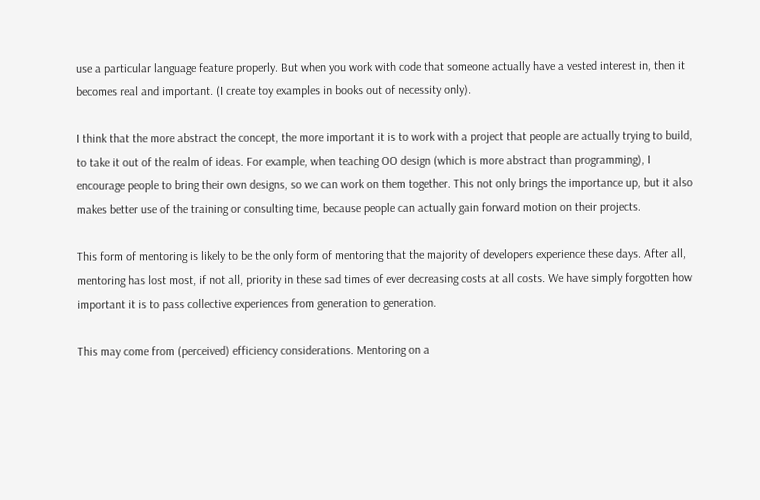use a particular language feature properly. But when you work with code that someone actually have a vested interest in, then it becomes real and important. (I create toy examples in books out of necessity only).

I think that the more abstract the concept, the more important it is to work with a project that people are actually trying to build, to take it out of the realm of ideas. For example, when teaching OO design (which is more abstract than programming), I encourage people to bring their own designs, so we can work on them together. This not only brings the importance up, but it also makes better use of the training or consulting time, because people can actually gain forward motion on their projects.

This form of mentoring is likely to be the only form of mentoring that the majority of developers experience these days. After all, mentoring has lost most, if not all, priority in these sad times of ever decreasing costs at all costs. We have simply forgotten how important it is to pass collective experiences from generation to generation.

This may come from (perceived) efficiency considerations. Mentoring on a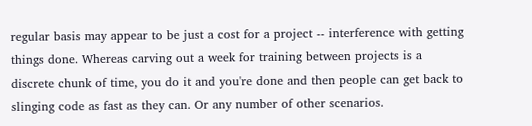regular basis may appear to be just a cost for a project -- interference with getting things done. Whereas carving out a week for training between projects is a discrete chunk of time, you do it and you're done and then people can get back to slinging code as fast as they can. Or any number of other scenarios.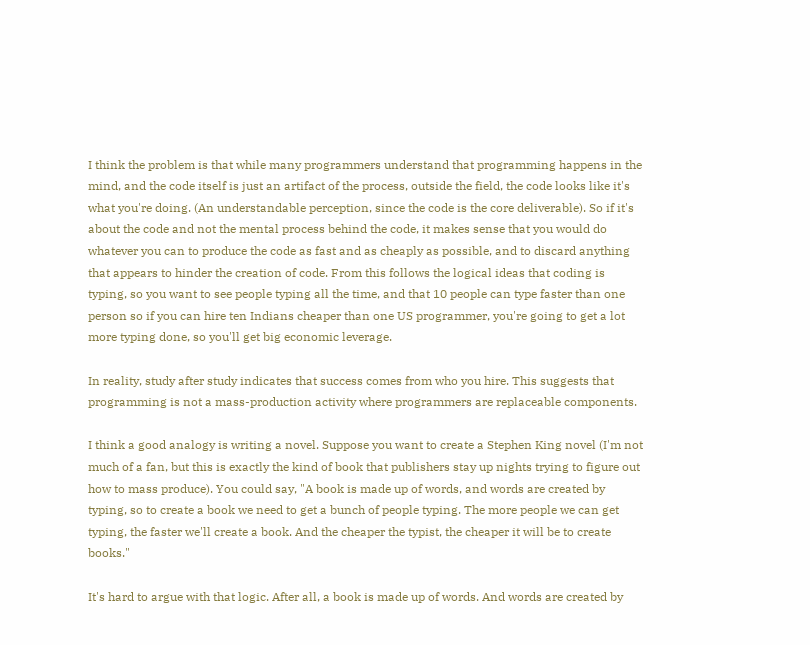I think the problem is that while many programmers understand that programming happens in the mind, and the code itself is just an artifact of the process, outside the field, the code looks like it's what you're doing. (An understandable perception, since the code is the core deliverable). So if it's about the code and not the mental process behind the code, it makes sense that you would do whatever you can to produce the code as fast and as cheaply as possible, and to discard anything that appears to hinder the creation of code. From this follows the logical ideas that coding is typing, so you want to see people typing all the time, and that 10 people can type faster than one person so if you can hire ten Indians cheaper than one US programmer, you're going to get a lot more typing done, so you'll get big economic leverage.

In reality, study after study indicates that success comes from who you hire. This suggests that programming is not a mass-production activity where programmers are replaceable components.

I think a good analogy is writing a novel. Suppose you want to create a Stephen King novel (I'm not much of a fan, but this is exactly the kind of book that publishers stay up nights trying to figure out how to mass produce). You could say, "A book is made up of words, and words are created by typing, so to create a book we need to get a bunch of people typing. The more people we can get typing, the faster we'll create a book. And the cheaper the typist, the cheaper it will be to create books."

It's hard to argue with that logic. After all, a book is made up of words. And words are created by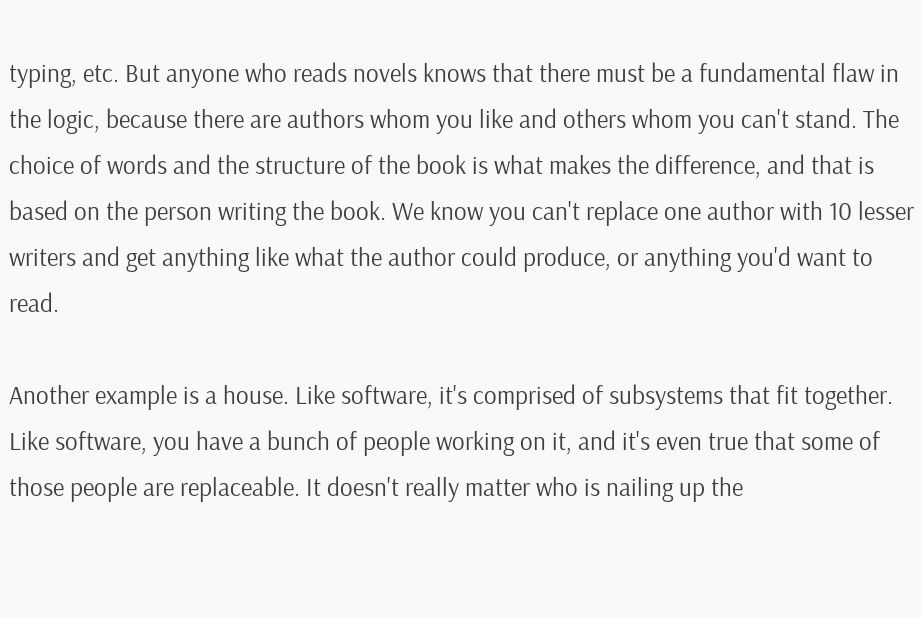typing, etc. But anyone who reads novels knows that there must be a fundamental flaw in the logic, because there are authors whom you like and others whom you can't stand. The choice of words and the structure of the book is what makes the difference, and that is based on the person writing the book. We know you can't replace one author with 10 lesser writers and get anything like what the author could produce, or anything you'd want to read.

Another example is a house. Like software, it's comprised of subsystems that fit together. Like software, you have a bunch of people working on it, and it's even true that some of those people are replaceable. It doesn't really matter who is nailing up the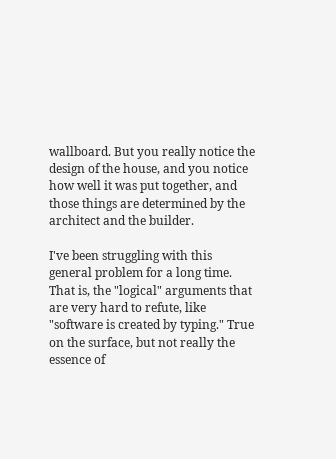wallboard. But you really notice the design of the house, and you notice how well it was put together, and those things are determined by the architect and the builder.

I've been struggling with this general problem for a long time. That is, the "logical" arguments that are very hard to refute, like "software is created by typing." True on the surface, but not really the essence of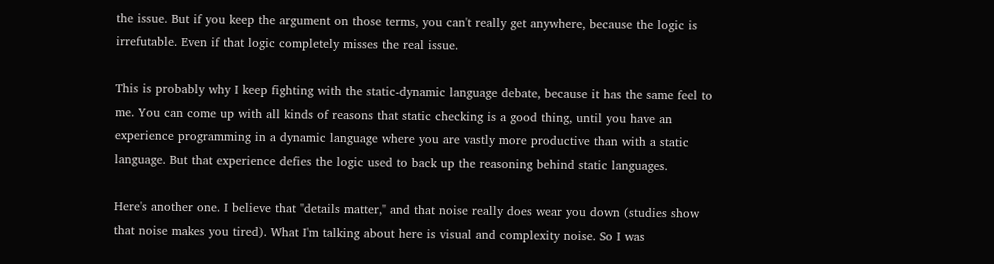the issue. But if you keep the argument on those terms, you can't really get anywhere, because the logic is irrefutable. Even if that logic completely misses the real issue.

This is probably why I keep fighting with the static-dynamic language debate, because it has the same feel to me. You can come up with all kinds of reasons that static checking is a good thing, until you have an experience programming in a dynamic language where you are vastly more productive than with a static language. But that experience defies the logic used to back up the reasoning behind static languages.

Here's another one. I believe that "details matter," and that noise really does wear you down (studies show that noise makes you tired). What I'm talking about here is visual and complexity noise. So I was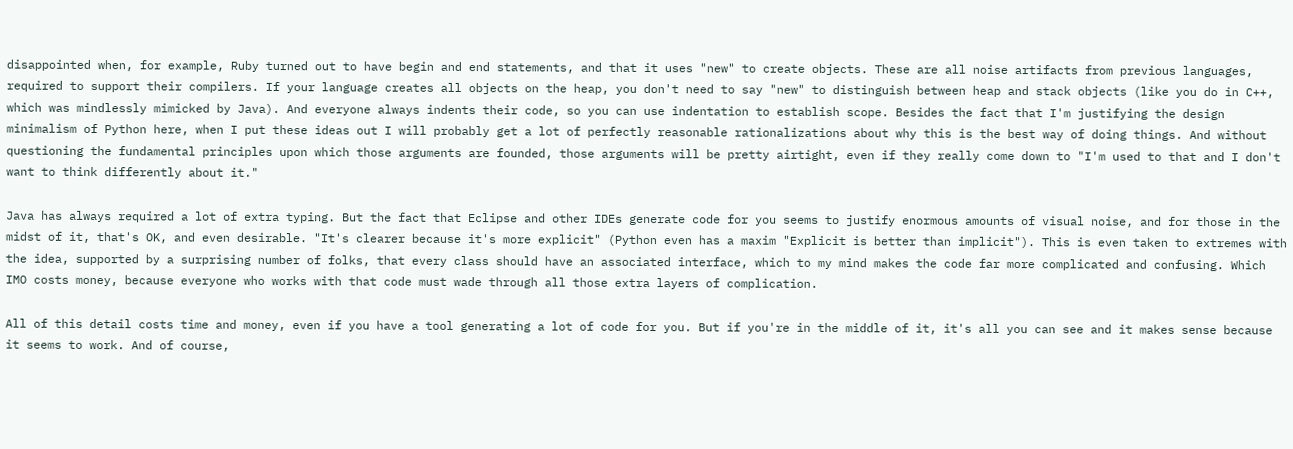disappointed when, for example, Ruby turned out to have begin and end statements, and that it uses "new" to create objects. These are all noise artifacts from previous languages, required to support their compilers. If your language creates all objects on the heap, you don't need to say "new" to distinguish between heap and stack objects (like you do in C++, which was mindlessly mimicked by Java). And everyone always indents their code, so you can use indentation to establish scope. Besides the fact that I'm justifying the design minimalism of Python here, when I put these ideas out I will probably get a lot of perfectly reasonable rationalizations about why this is the best way of doing things. And without questioning the fundamental principles upon which those arguments are founded, those arguments will be pretty airtight, even if they really come down to "I'm used to that and I don't want to think differently about it."

Java has always required a lot of extra typing. But the fact that Eclipse and other IDEs generate code for you seems to justify enormous amounts of visual noise, and for those in the midst of it, that's OK, and even desirable. "It's clearer because it's more explicit" (Python even has a maxim "Explicit is better than implicit"). This is even taken to extremes with the idea, supported by a surprising number of folks, that every class should have an associated interface, which to my mind makes the code far more complicated and confusing. Which IMO costs money, because everyone who works with that code must wade through all those extra layers of complication.

All of this detail costs time and money, even if you have a tool generating a lot of code for you. But if you're in the middle of it, it's all you can see and it makes sense because it seems to work. And of course,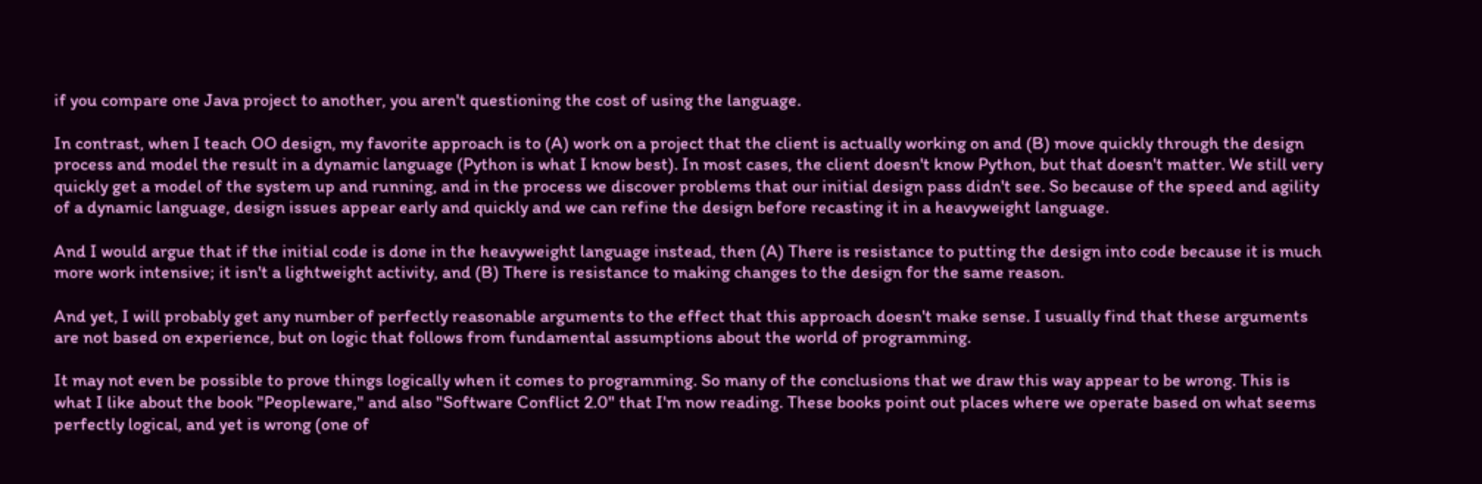if you compare one Java project to another, you aren't questioning the cost of using the language.

In contrast, when I teach OO design, my favorite approach is to (A) work on a project that the client is actually working on and (B) move quickly through the design process and model the result in a dynamic language (Python is what I know best). In most cases, the client doesn't know Python, but that doesn't matter. We still very quickly get a model of the system up and running, and in the process we discover problems that our initial design pass didn't see. So because of the speed and agility of a dynamic language, design issues appear early and quickly and we can refine the design before recasting it in a heavyweight language.

And I would argue that if the initial code is done in the heavyweight language instead, then (A) There is resistance to putting the design into code because it is much more work intensive; it isn't a lightweight activity, and (B) There is resistance to making changes to the design for the same reason.

And yet, I will probably get any number of perfectly reasonable arguments to the effect that this approach doesn't make sense. I usually find that these arguments are not based on experience, but on logic that follows from fundamental assumptions about the world of programming.

It may not even be possible to prove things logically when it comes to programming. So many of the conclusions that we draw this way appear to be wrong. This is what I like about the book "Peopleware," and also "Software Conflict 2.0" that I'm now reading. These books point out places where we operate based on what seems perfectly logical, and yet is wrong (one of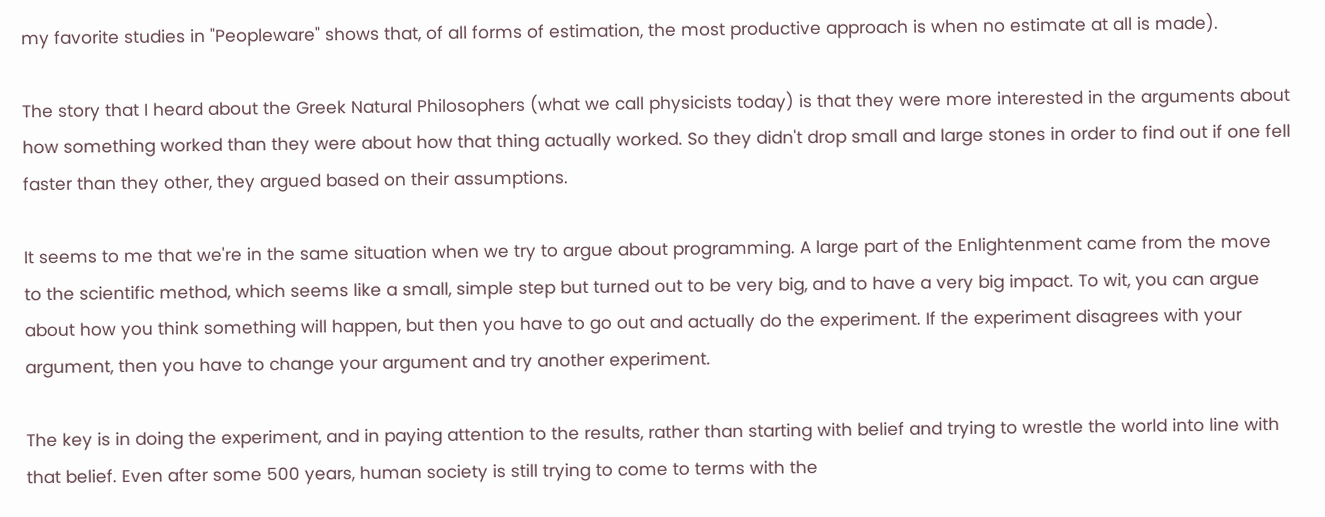my favorite studies in "Peopleware" shows that, of all forms of estimation, the most productive approach is when no estimate at all is made).

The story that I heard about the Greek Natural Philosophers (what we call physicists today) is that they were more interested in the arguments about how something worked than they were about how that thing actually worked. So they didn't drop small and large stones in order to find out if one fell faster than they other, they argued based on their assumptions.

It seems to me that we're in the same situation when we try to argue about programming. A large part of the Enlightenment came from the move to the scientific method, which seems like a small, simple step but turned out to be very big, and to have a very big impact. To wit, you can argue about how you think something will happen, but then you have to go out and actually do the experiment. If the experiment disagrees with your argument, then you have to change your argument and try another experiment.

The key is in doing the experiment, and in paying attention to the results, rather than starting with belief and trying to wrestle the world into line with that belief. Even after some 500 years, human society is still trying to come to terms with the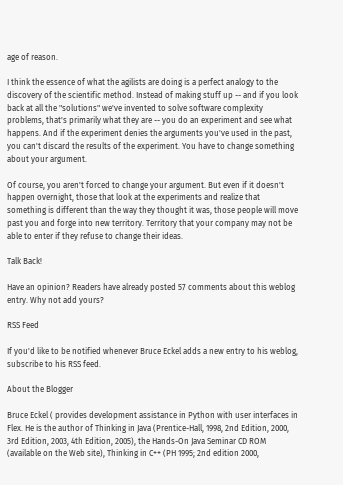age of reason.

I think the essence of what the agilists are doing is a perfect analogy to the discovery of the scientific method. Instead of making stuff up -- and if you look back at all the "solutions" we've invented to solve software complexity problems, that's primarily what they are -- you do an experiment and see what happens. And if the experiment denies the arguments you've used in the past, you can't discard the results of the experiment. You have to change something about your argument.

Of course, you aren't forced to change your argument. But even if it doesn't happen overnight, those that look at the experiments and realize that something is different than the way they thought it was, those people will move past you and forge into new territory. Territory that your company may not be able to enter if they refuse to change their ideas.

Talk Back!

Have an opinion? Readers have already posted 57 comments about this weblog entry. Why not add yours?

RSS Feed

If you'd like to be notified whenever Bruce Eckel adds a new entry to his weblog, subscribe to his RSS feed.

About the Blogger

Bruce Eckel ( provides development assistance in Python with user interfaces in Flex. He is the author of Thinking in Java (Prentice-Hall, 1998, 2nd Edition, 2000, 3rd Edition, 2003, 4th Edition, 2005), the Hands-On Java Seminar CD ROM (available on the Web site), Thinking in C++ (PH 1995; 2nd edition 2000,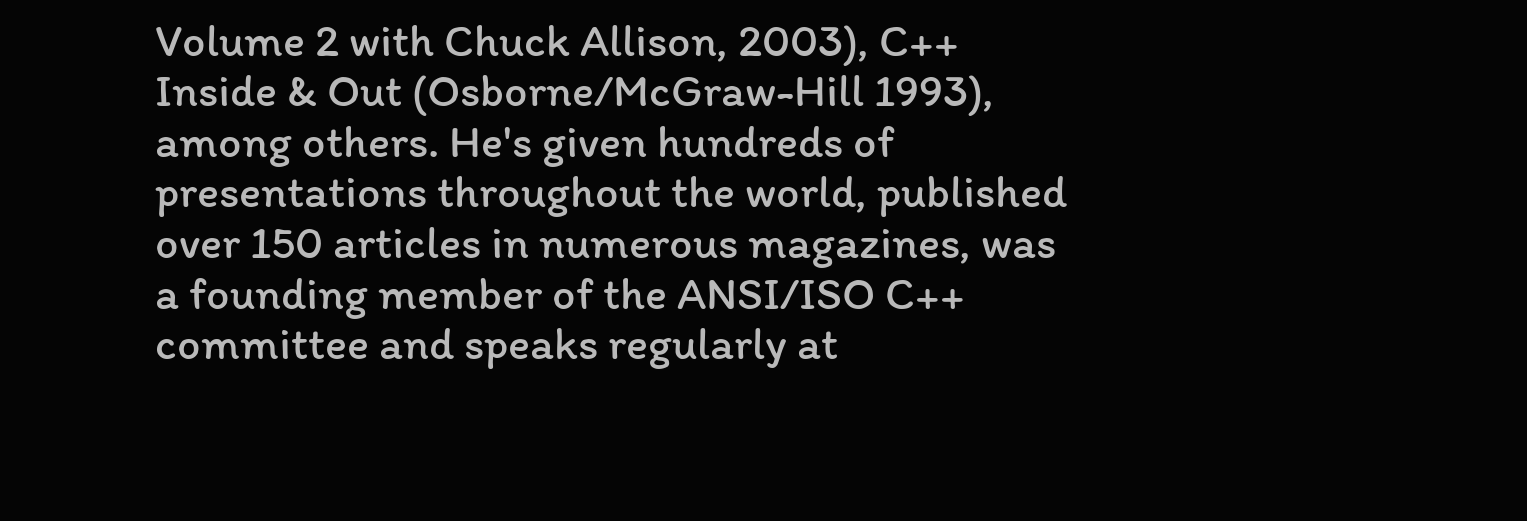Volume 2 with Chuck Allison, 2003), C++ Inside & Out (Osborne/McGraw-Hill 1993), among others. He's given hundreds of presentations throughout the world, published over 150 articles in numerous magazines, was a founding member of the ANSI/ISO C++ committee and speaks regularly at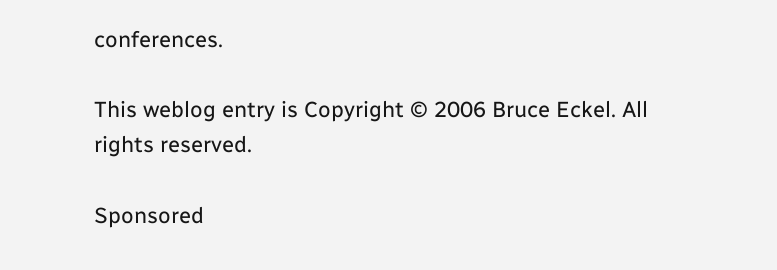conferences.

This weblog entry is Copyright © 2006 Bruce Eckel. All rights reserved.

Sponsored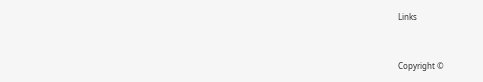Links


Copyright ©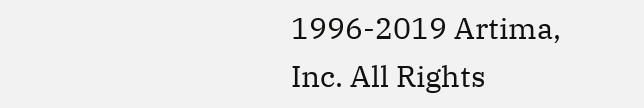1996-2019 Artima, Inc. All Rights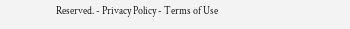Reserved. - Privacy Policy - Terms of Use